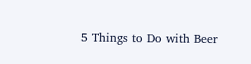5 Things to Do with Beer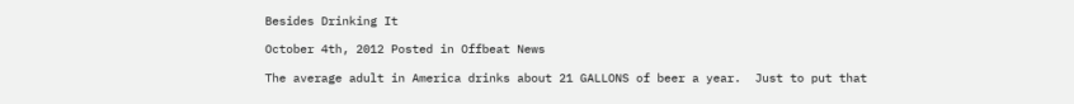Besides Drinking It

October 4th, 2012 Posted in Offbeat News

The average adult in America drinks about 21 GALLONS of beer a year.  Just to put that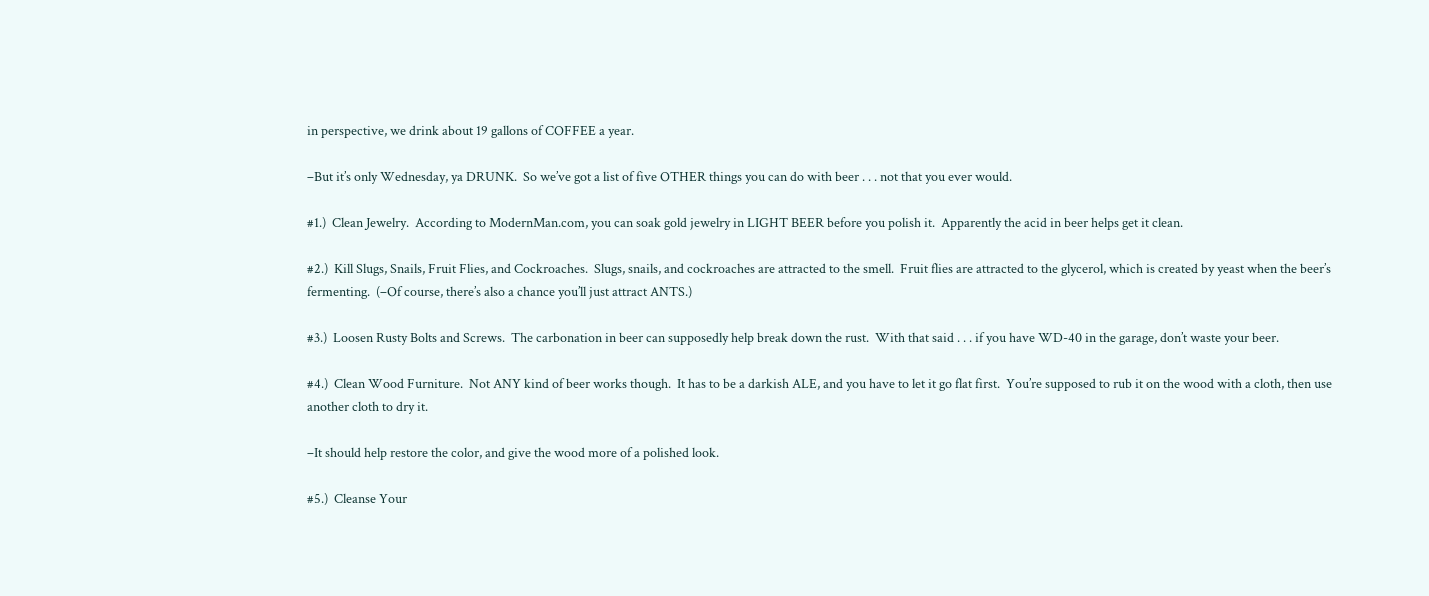in perspective, we drink about 19 gallons of COFFEE a year.

–But it’s only Wednesday, ya DRUNK.  So we’ve got a list of five OTHER things you can do with beer . . . not that you ever would.

#1.)  Clean Jewelry.  According to ModernMan.com, you can soak gold jewelry in LIGHT BEER before you polish it.  Apparently the acid in beer helps get it clean.

#2.)  Kill Slugs, Snails, Fruit Flies, and Cockroaches.  Slugs, snails, and cockroaches are attracted to the smell.  Fruit flies are attracted to the glycerol, which is created by yeast when the beer’s fermenting.  (–Of course, there’s also a chance you’ll just attract ANTS.)

#3.)  Loosen Rusty Bolts and Screws.  The carbonation in beer can supposedly help break down the rust.  With that said . . . if you have WD-40 in the garage, don’t waste your beer.

#4.)  Clean Wood Furniture.  Not ANY kind of beer works though.  It has to be a darkish ALE, and you have to let it go flat first.  You’re supposed to rub it on the wood with a cloth, then use another cloth to dry it.

–It should help restore the color, and give the wood more of a polished look.

#5.)  Cleanse Your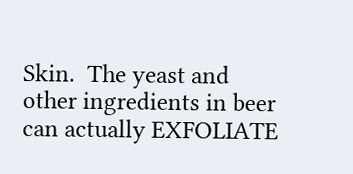Skin.  The yeast and other ingredients in beer can actually EXFOLIATE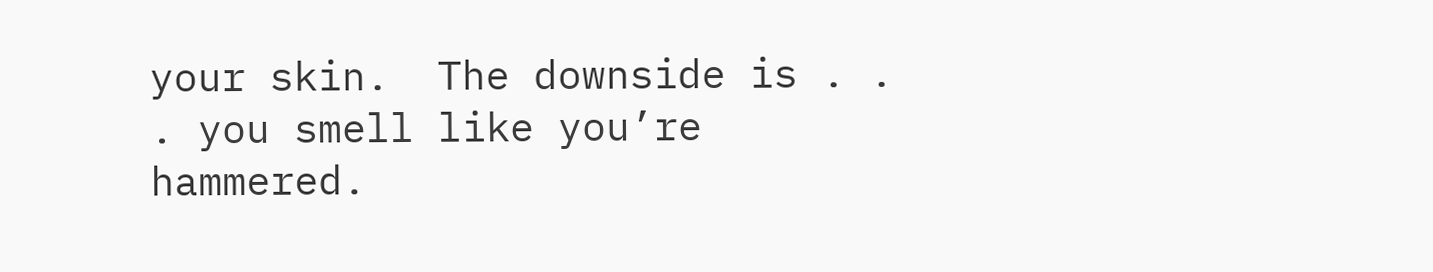your skin.  The downside is . . . you smell like you’re hammered.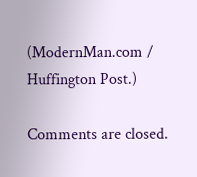(ModernMan.com / Huffington Post.)

Comments are closed.